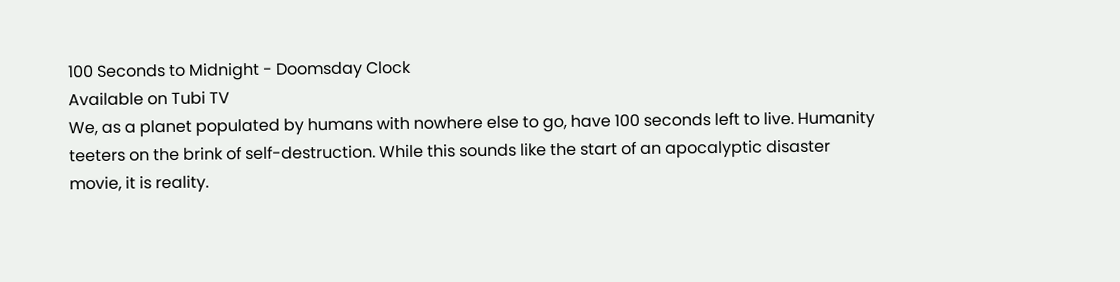100 Seconds to Midnight - Doomsday Clock
Available on Tubi TV
We, as a planet populated by humans with nowhere else to go, have 100 seconds left to live. Humanity teeters on the brink of self-destruction. While this sounds like the start of an apocalyptic disaster movie, it is reality.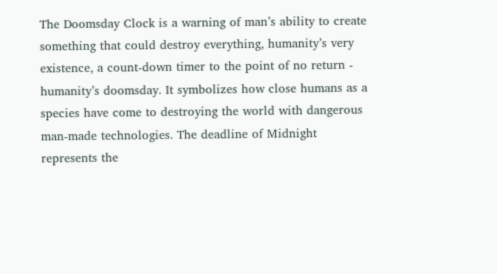The Doomsday Clock is a warning of man’s ability to create something that could destroy everything, humanity’s very existence, a count-down timer to the point of no return - humanity’s doomsday. It symbolizes how close humans as a species have come to destroying the world with dangerous man-made technologies. The deadline of Midnight represents the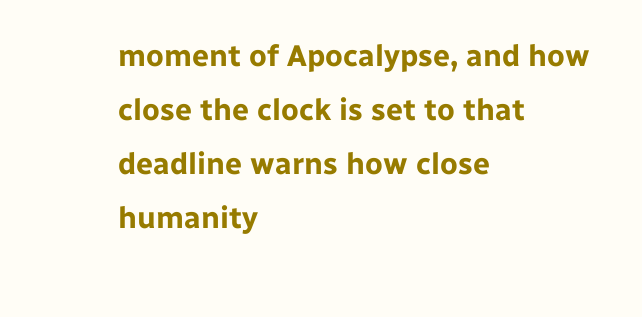moment of Apocalypse, and how close the clock is set to that deadline warns how close humanity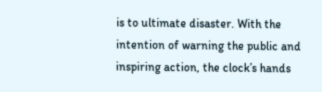is to ultimate disaster. With the intention of warning the public and inspiring action, the clock’s hands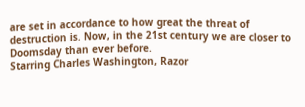are set in accordance to how great the threat of destruction is. Now, in the 21st century we are closer to Doomsday than ever before.
Starring Charles Washington, Razor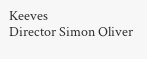Keeves
Director Simon Oliver